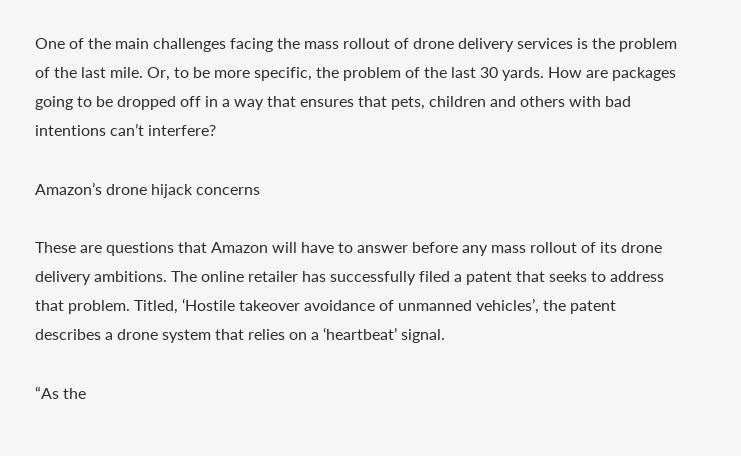One of the main challenges facing the mass rollout of drone delivery services is the problem of the last mile. Or, to be more specific, the problem of the last 30 yards. How are packages going to be dropped off in a way that ensures that pets, children and others with bad intentions can’t interfere?

Amazon’s drone hijack concerns

These are questions that Amazon will have to answer before any mass rollout of its drone delivery ambitions. The online retailer has successfully filed a patent that seeks to address that problem. Titled, ‘Hostile takeover avoidance of unmanned vehicles’, the patent describes a drone system that relies on a ‘heartbeat’ signal.

“As the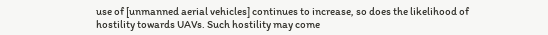use of [unmanned aerial vehicles] continues to increase, so does the likelihood of hostility towards UAVs. Such hostility may come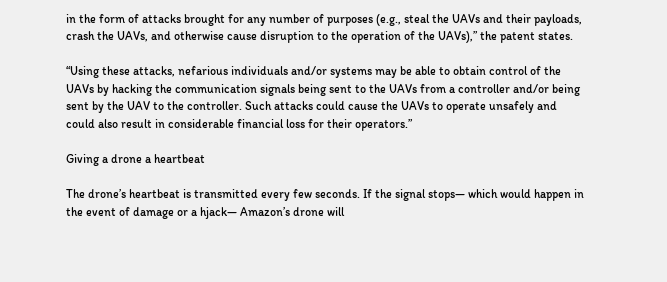in the form of attacks brought for any number of purposes (e.g., steal the UAVs and their payloads, crash the UAVs, and otherwise cause disruption to the operation of the UAVs),” the patent states.

“Using these attacks, nefarious individuals and/or systems may be able to obtain control of the UAVs by hacking the communication signals being sent to the UAVs from a controller and/or being sent by the UAV to the controller. Such attacks could cause the UAVs to operate unsafely and could also result in considerable financial loss for their operators.”

Giving a drone a heartbeat

The drone’s heartbeat is transmitted every few seconds. If the signal stops— which would happen in the event of damage or a hjack— Amazon’s drone will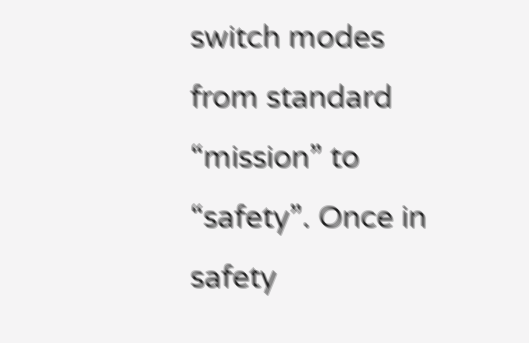switch modes from standard “mission” to “safety”. Once in safety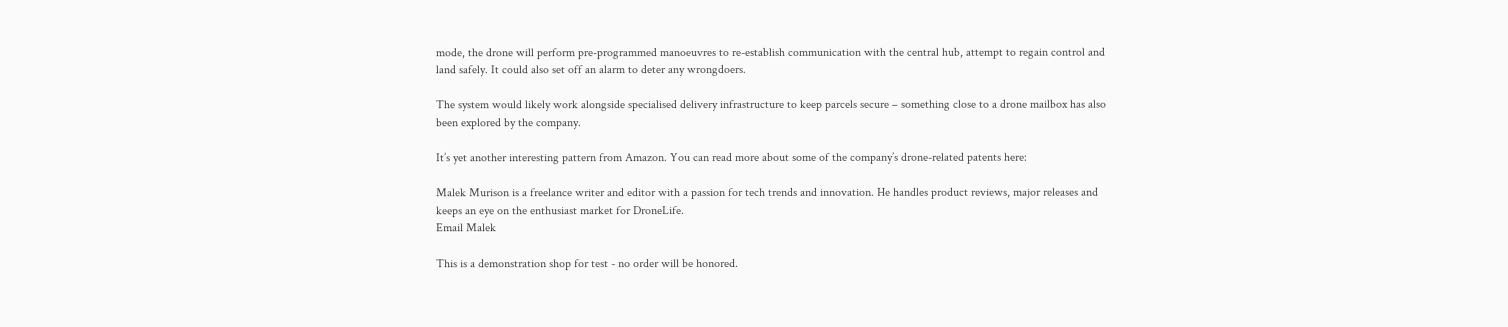mode, the drone will perform pre-programmed manoeuvres to re-establish communication with the central hub, attempt to regain control and land safely. It could also set off an alarm to deter any wrongdoers.

The system would likely work alongside specialised delivery infrastructure to keep parcels secure – something close to a drone mailbox has also been explored by the company.

It’s yet another interesting pattern from Amazon. You can read more about some of the company’s drone-related patents here:

Malek Murison is a freelance writer and editor with a passion for tech trends and innovation. He handles product reviews, major releases and keeps an eye on the enthusiast market for DroneLife.
Email Malek

This is a demonstration shop for test - no order will be honored.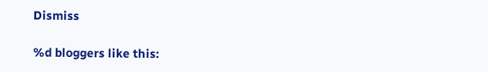Dismiss

%d bloggers like this: